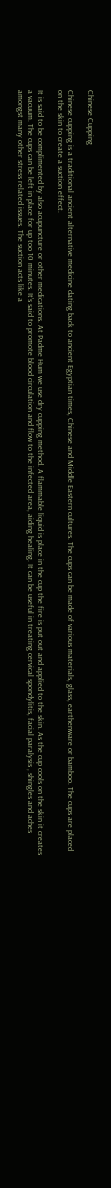Chinese Cupping

Chinese cupping is a traditional ancient alternative medicine dating back to ancient Egyptian times, Chinese and Middle Eastern cultures. The cups can be made of various materials, glass, earthenware or bamboo. The cups are placed on the skin to create a suction effect.

It is said to be complimented by also acupuncture or other medications. At Padme Hum we use dry cupping method. A flammable liquid is place in the cup the fire is put out and applied to the skin. As the cup cools on the skin it creates a vacuum. The cups can be left in place for up too 10 minutes. It’s said to promote blood circulation and flow to the infected area, aiding healing. It can be useful in treating cervical spondylitis, facial paralysis , shingles and aches amongst many other stress related issues. The suction acts like a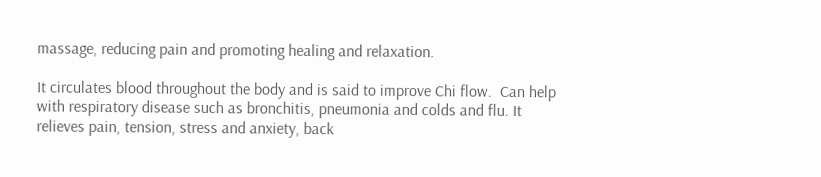massage, reducing pain and promoting healing and relaxation.

It circulates blood throughout the body and is said to improve Chi flow.  Can help with respiratory disease such as bronchitis, pneumonia and colds and flu. It relieves pain, tension, stress and anxiety, back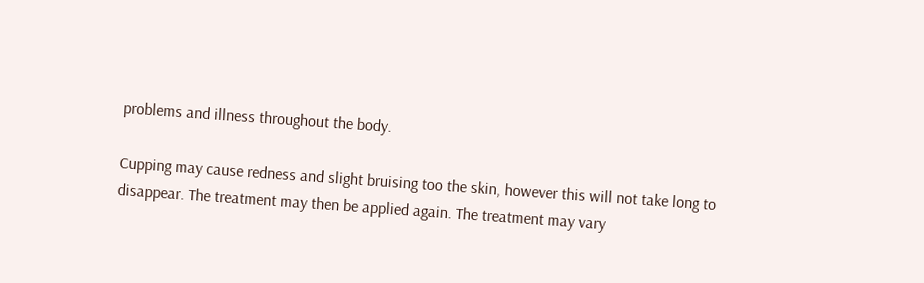problems and illness throughout the body.

Cupping may cause redness and slight bruising too the skin, however this will not take long to disappear. The treatment may then be applied again. The treatment may vary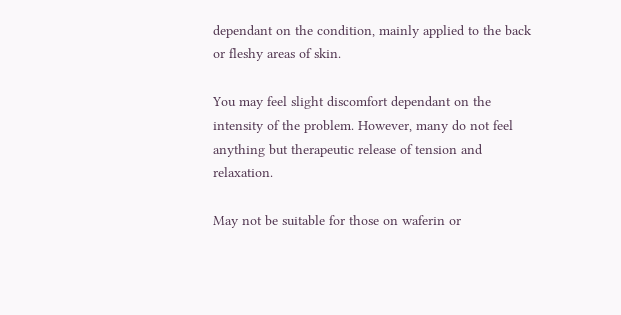dependant on the condition, mainly applied to the back or fleshy areas of skin.

You may feel slight discomfort dependant on the intensity of the problem. However, many do not feel anything but therapeutic release of tension and relaxation.

May not be suitable for those on waferin or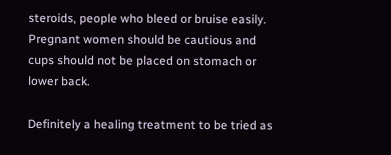steroids, people who bleed or bruise easily. Pregnant women should be cautious and cups should not be placed on stomach or lower back.

Definitely a healing treatment to be tried as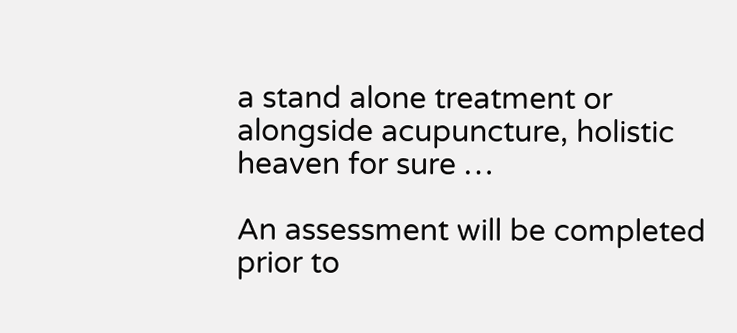a stand alone treatment or alongside acupuncture, holistic heaven for sure …

An assessment will be completed prior to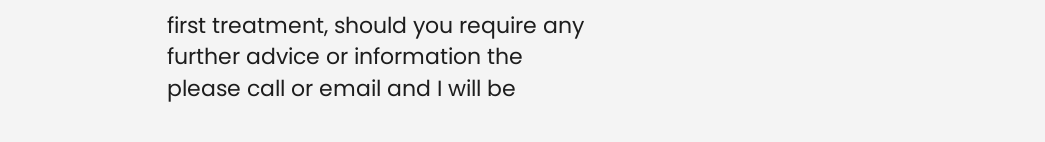first treatment, should you require any further advice or information the please call or email and I will be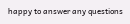happy to answer any questions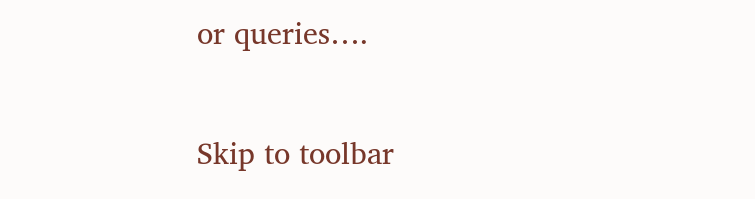or queries….

Skip to toolbar